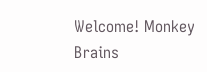Welcome! Monkey Brains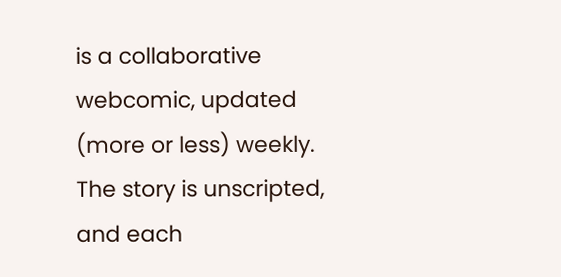is a collaborative webcomic, updated (more or less) weekly. The story is unscripted, and each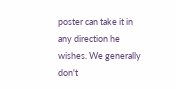poster can take it in any direction he wishes. We generally don't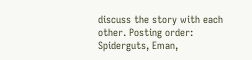discuss the story with each other. Posting order: Spiderguts, Eman,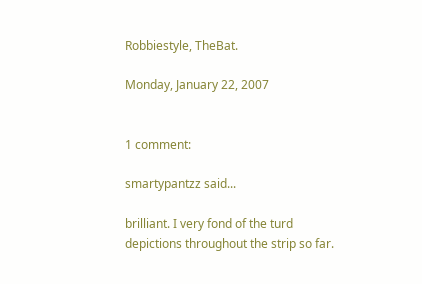Robbiestyle, TheBat.

Monday, January 22, 2007


1 comment:

smartypantzz said...

brilliant. I very fond of the turd depictions throughout the strip so far.